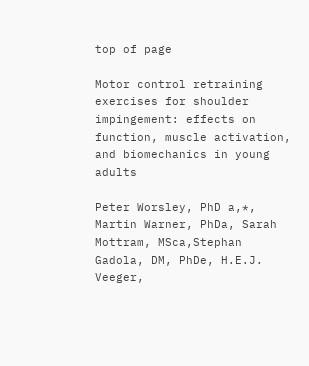top of page

Motor control retraining exercises for shoulder impingement: effects on function, muscle activation, and biomechanics in young adults

Peter Worsley, PhD a,*, Martin Warner, PhDa, Sarah Mottram, MSca,Stephan Gadola, DM, PhDe, H.E.J. Veeger,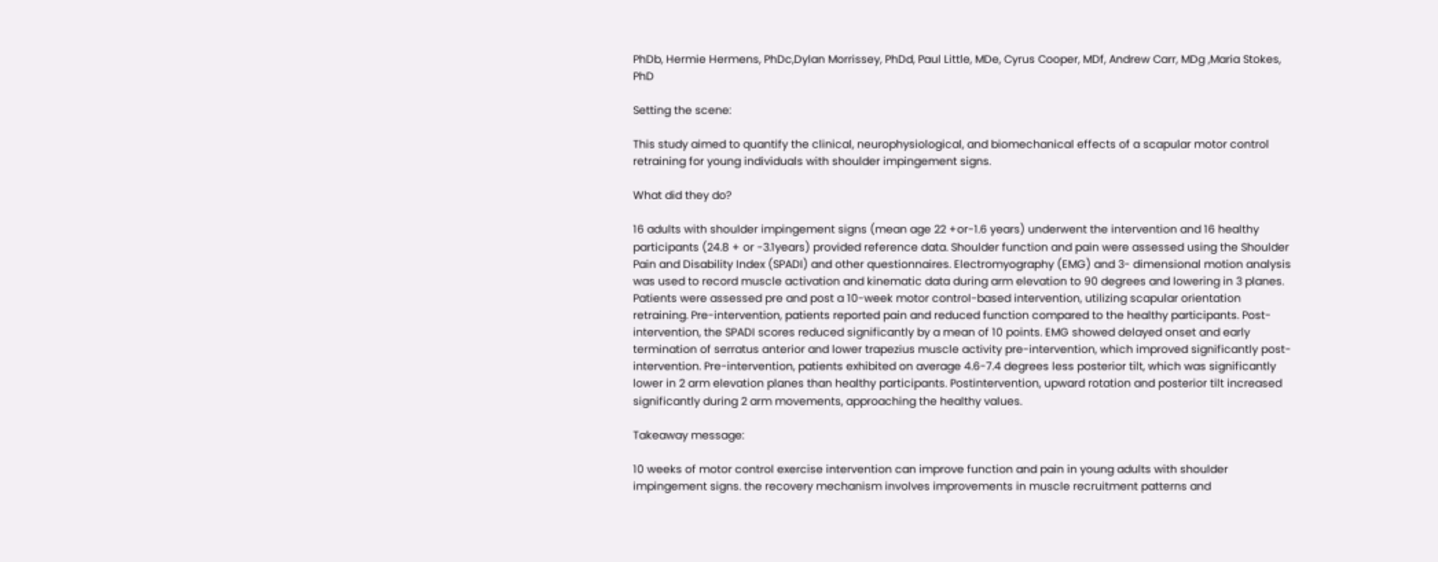PhDb, Hermie Hermens, PhDc,Dylan Morrissey, PhDd, Paul Little, MDe, Cyrus Cooper, MDf, Andrew Carr, MDg ,Maria Stokes, PhD

Setting the scene:

This study aimed to quantify the clinical, neurophysiological, and biomechanical effects of a scapular motor control retraining for young individuals with shoulder impingement signs.

What did they do?

16 adults with shoulder impingement signs (mean age 22 +or-1.6 years) underwent the intervention and 16 healthy participants (24.8 + or -3.1years) provided reference data. Shoulder function and pain were assessed using the Shoulder Pain and Disability Index (SPADI) and other questionnaires. Electromyography (EMG) and 3- dimensional motion analysis was used to record muscle activation and kinematic data during arm elevation to 90 degrees and lowering in 3 planes. Patients were assessed pre and post a 10-week motor control-based intervention, utilizing scapular orientation retraining. Pre-intervention, patients reported pain and reduced function compared to the healthy participants. Post-intervention, the SPADI scores reduced significantly by a mean of 10 points. EMG showed delayed onset and early termination of serratus anterior and lower trapezius muscle activity pre-intervention, which improved significantly post- intervention. Pre-intervention, patients exhibited on average 4.6-7.4 degrees less posterior tilt, which was significantly lower in 2 arm elevation planes than healthy participants. Postintervention, upward rotation and posterior tilt increased significantly during 2 arm movements, approaching the healthy values.

Takeaway message:

10 weeks of motor control exercise intervention can improve function and pain in young adults with shoulder impingement signs. the recovery mechanism involves improvements in muscle recruitment patterns and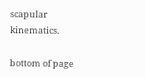scapular kinematics.

bottom of page